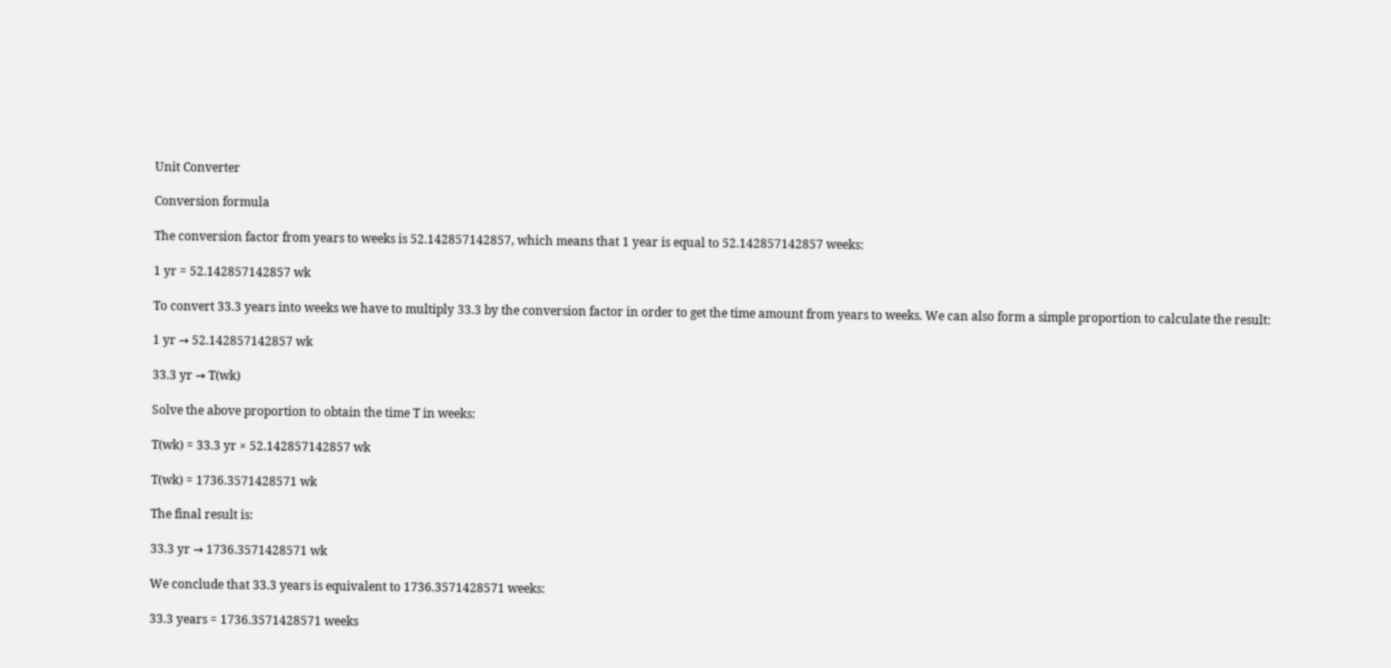Unit Converter

Conversion formula

The conversion factor from years to weeks is 52.142857142857, which means that 1 year is equal to 52.142857142857 weeks:

1 yr = 52.142857142857 wk

To convert 33.3 years into weeks we have to multiply 33.3 by the conversion factor in order to get the time amount from years to weeks. We can also form a simple proportion to calculate the result:

1 yr → 52.142857142857 wk

33.3 yr → T(wk)

Solve the above proportion to obtain the time T in weeks:

T(wk) = 33.3 yr × 52.142857142857 wk

T(wk) = 1736.3571428571 wk

The final result is:

33.3 yr → 1736.3571428571 wk

We conclude that 33.3 years is equivalent to 1736.3571428571 weeks:

33.3 years = 1736.3571428571 weeks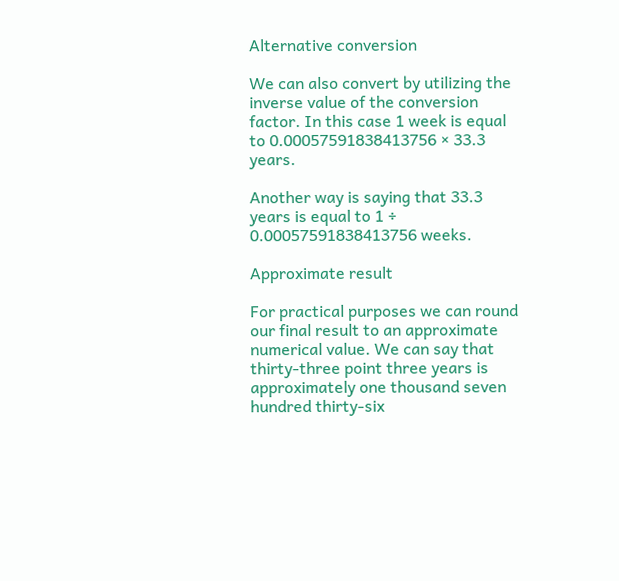Alternative conversion

We can also convert by utilizing the inverse value of the conversion factor. In this case 1 week is equal to 0.00057591838413756 × 33.3 years.

Another way is saying that 33.3 years is equal to 1 ÷ 0.00057591838413756 weeks.

Approximate result

For practical purposes we can round our final result to an approximate numerical value. We can say that thirty-three point three years is approximately one thousand seven hundred thirty-six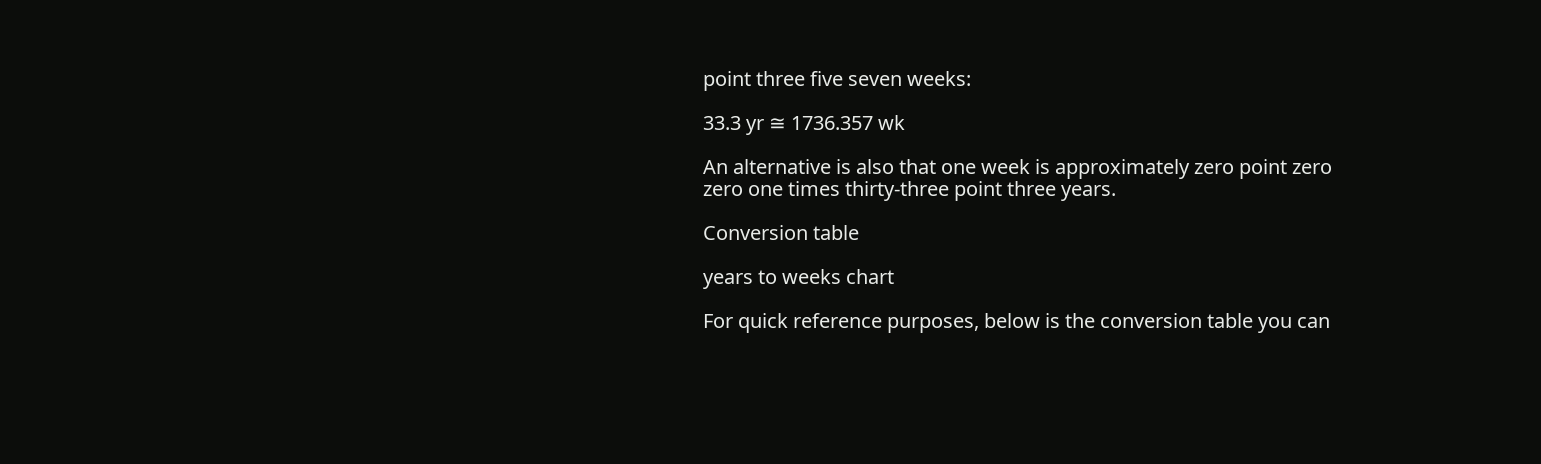point three five seven weeks:

33.3 yr ≅ 1736.357 wk

An alternative is also that one week is approximately zero point zero zero one times thirty-three point three years.

Conversion table

years to weeks chart

For quick reference purposes, below is the conversion table you can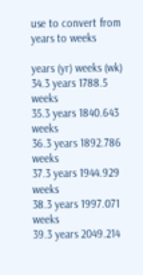use to convert from years to weeks

years (yr) weeks (wk)
34.3 years 1788.5 weeks
35.3 years 1840.643 weeks
36.3 years 1892.786 weeks
37.3 years 1944.929 weeks
38.3 years 1997.071 weeks
39.3 years 2049.214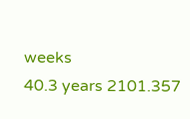weeks
40.3 years 2101.357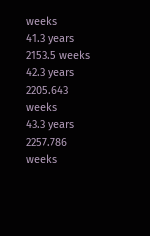weeks
41.3 years 2153.5 weeks
42.3 years 2205.643 weeks
43.3 years 2257.786 weeks